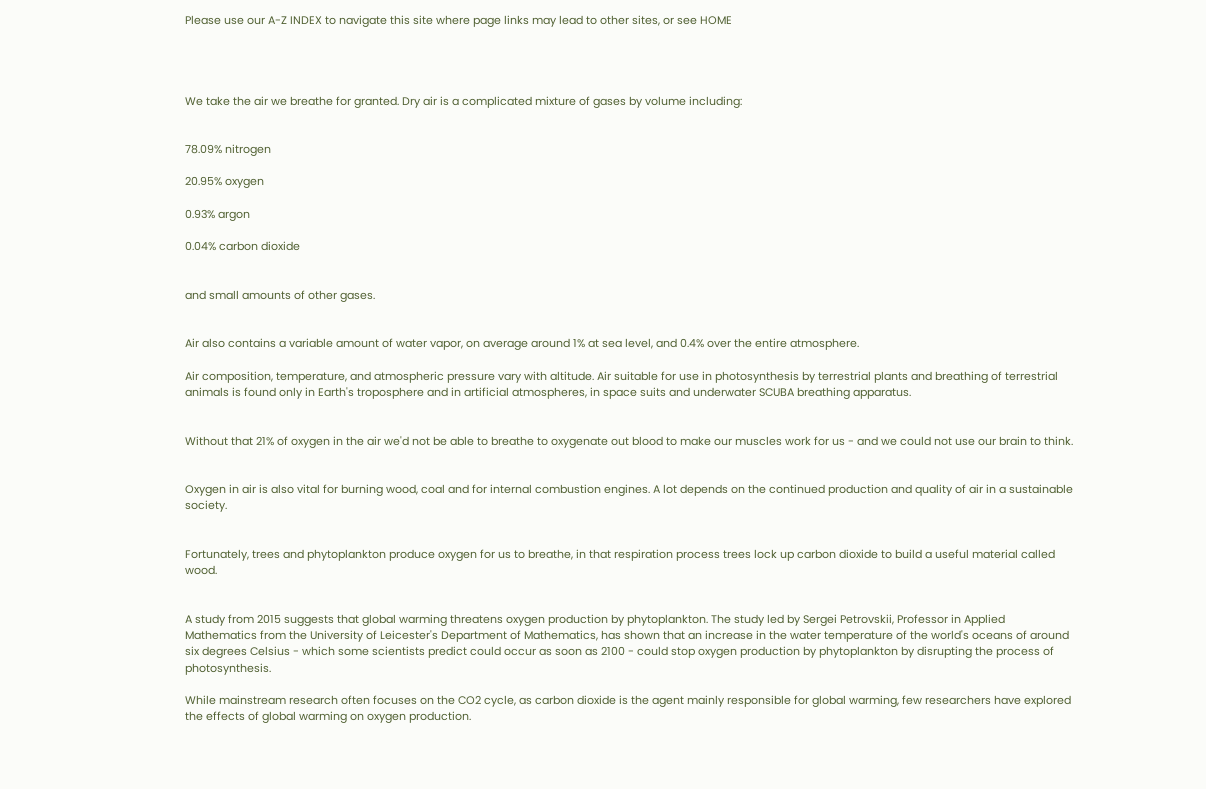Please use our A-Z INDEX to navigate this site where page links may lead to other sites, or see HOME




We take the air we breathe for granted. Dry air is a complicated mixture of gases by volume including:


78.09% nitrogen

20.95% oxygen

0.93% argon

0.04% carbon dioxide


and small amounts of other gases.


Air also contains a variable amount of water vapor, on average around 1% at sea level, and 0.4% over the entire atmosphere.

Air composition, temperature, and atmospheric pressure vary with altitude. Air suitable for use in photosynthesis by terrestrial plants and breathing of terrestrial animals is found only in Earth's troposphere and in artificial atmospheres, in space suits and underwater SCUBA breathing apparatus.


Without that 21% of oxygen in the air we'd not be able to breathe to oxygenate out blood to make our muscles work for us - and we could not use our brain to think.


Oxygen in air is also vital for burning wood, coal and for internal combustion engines. A lot depends on the continued production and quality of air in a sustainable society.


Fortunately, trees and phytoplankton produce oxygen for us to breathe, in that respiration process trees lock up carbon dioxide to build a useful material called wood.


A study from 2015 suggests that global warming threatens oxygen production by phytoplankton. The study led by Sergei Petrovskii, Professor in Applied Mathematics from the University of Leicester's Department of Mathematics, has shown that an increase in the water temperature of the world's oceans of around six degrees Celsius - which some scientists predict could occur as soon as 2100 - could stop oxygen production by phytoplankton by disrupting the process of photosynthesis.

While mainstream research often focuses on the CO2 cycle, as carbon dioxide is the agent mainly responsible for global warming, few researchers have explored the effects of global warming on oxygen production.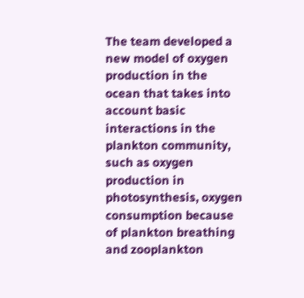The team developed a new model of oxygen production in the ocean that takes into account basic interactions in the plankton community, such as oxygen production in photosynthesis, oxygen consumption because of plankton breathing and zooplankton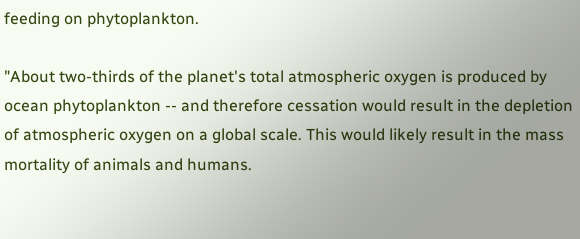feeding on phytoplankton.

"About two-thirds of the planet's total atmospheric oxygen is produced by ocean phytoplankton -- and therefore cessation would result in the depletion of atmospheric oxygen on a global scale. This would likely result in the mass mortality of animals and humans.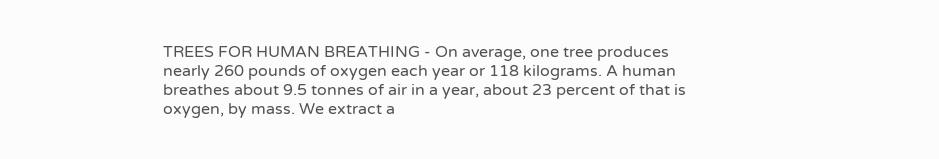TREES FOR HUMAN BREATHING - On average, one tree produces nearly 260 pounds of oxygen each year or 118 kilograms. A human breathes about 9.5 tonnes of air in a year, about 23 percent of that is oxygen, by mass. We extract a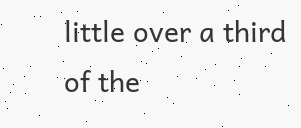little over a third of the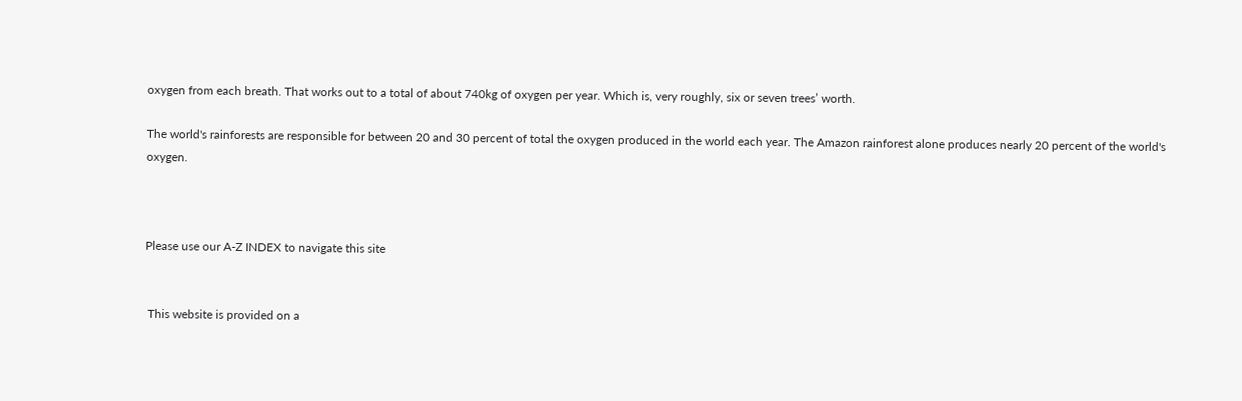oxygen from each breath. That works out to a total of about 740kg of oxygen per year. Which is, very roughly, six or seven trees’ worth.

The world's rainforests are responsible for between 20 and 30 percent of total the oxygen produced in the world each year. The Amazon rainforest alone produces nearly 20 percent of the world's oxygen.



Please use our A-Z INDEX to navigate this site


 This website is provided on a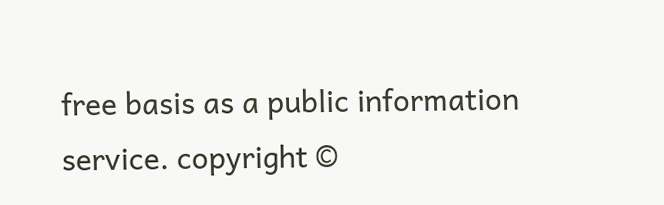free basis as a public information service. copyright ©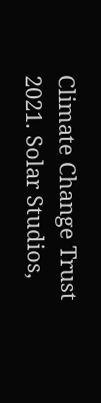Climate Change Trust 2021. Solar Studios,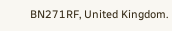BN271RF, United Kingdom.